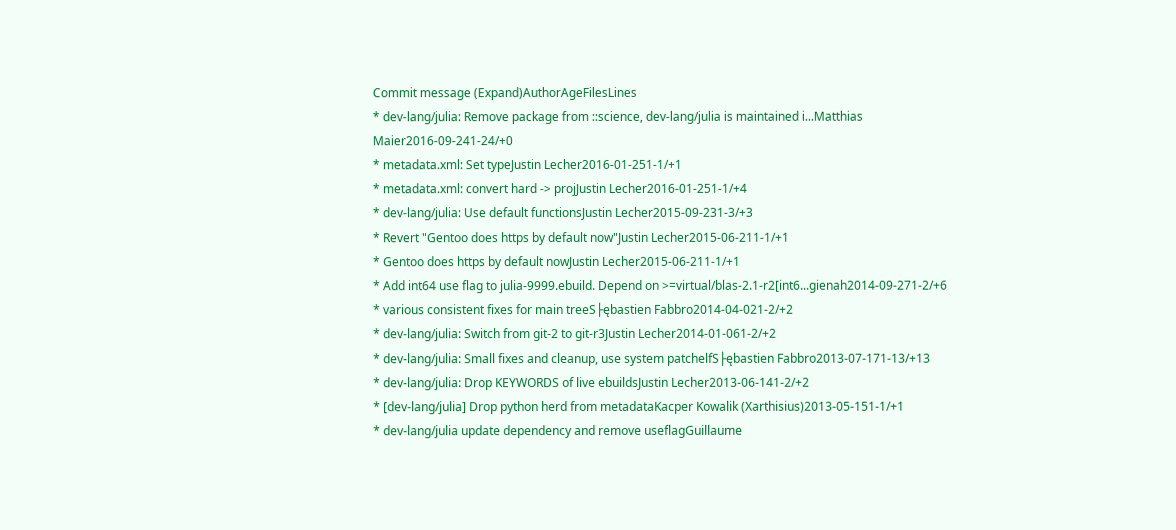Commit message (Expand)AuthorAgeFilesLines
* dev-lang/julia: Remove package from ::science, dev-lang/julia is maintained i...Matthias Maier2016-09-241-24/+0
* metadata.xml: Set typeJustin Lecher2016-01-251-1/+1
* metadata.xml: convert hard -> projJustin Lecher2016-01-251-1/+4
* dev-lang/julia: Use default functionsJustin Lecher2015-09-231-3/+3
* Revert "Gentoo does https by default now"Justin Lecher2015-06-211-1/+1
* Gentoo does https by default nowJustin Lecher2015-06-211-1/+1
* Add int64 use flag to julia-9999.ebuild. Depend on >=virtual/blas-2.1-r2[int6...gienah2014-09-271-2/+6
* various consistent fixes for main treeS├ębastien Fabbro2014-04-021-2/+2
* dev-lang/julia: Switch from git-2 to git-r3Justin Lecher2014-01-061-2/+2
* dev-lang/julia: Small fixes and cleanup, use system patchelfS├ębastien Fabbro2013-07-171-13/+13
* dev-lang/julia: Drop KEYWORDS of live ebuildsJustin Lecher2013-06-141-2/+2
* [dev-lang/julia] Drop python herd from metadataKacper Kowalik (Xarthisius)2013-05-151-1/+1
* dev-lang/julia update dependency and remove useflagGuillaume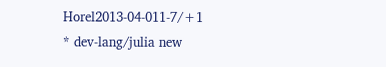Horel2013-04-011-7/+1
* dev-lang/julia new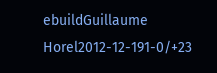ebuildGuillaume Horel2012-12-191-0/+23